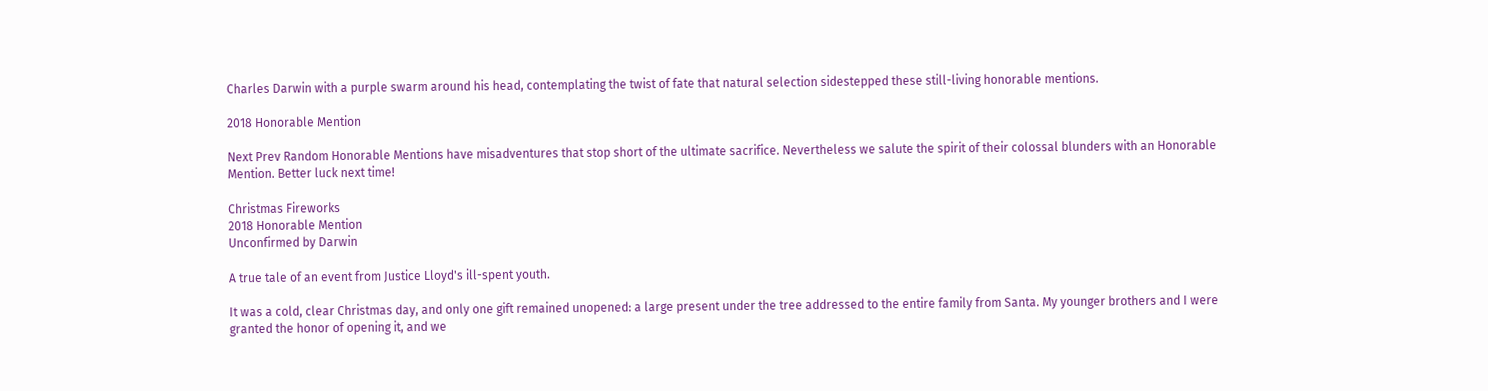Charles Darwin with a purple swarm around his head, contemplating the twist of fate that natural selection sidestepped these still-living honorable mentions.

2018 Honorable Mention

Next Prev Random Honorable Mentions have misadventures that stop short of the ultimate sacrifice. Nevertheless we salute the spirit of their colossal blunders with an Honorable Mention. Better luck next time!

Christmas Fireworks
2018 Honorable Mention
Unconfirmed by Darwin

A true tale of an event from Justice Lloyd's ill-spent youth.

It was a cold, clear Christmas day, and only one gift remained unopened: a large present under the tree addressed to the entire family from Santa. My younger brothers and I were granted the honor of opening it, and we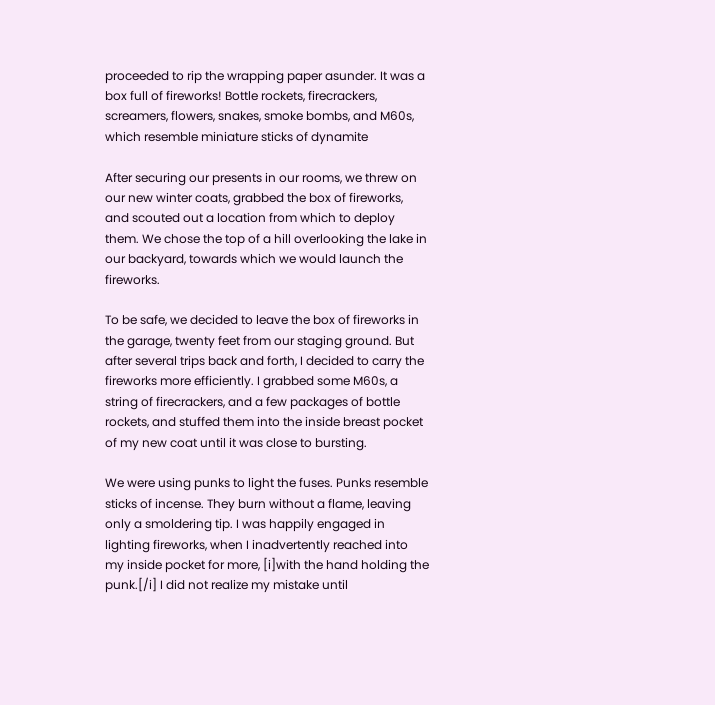proceeded to rip the wrapping paper asunder. It was a box full of fireworks! Bottle rockets, firecrackers, screamers, flowers, snakes, smoke bombs, and M60s, which resemble miniature sticks of dynamite

After securing our presents in our rooms, we threw on our new winter coats, grabbed the box of fireworks, and scouted out a location from which to deploy them. We chose the top of a hill overlooking the lake in our backyard, towards which we would launch the fireworks.

To be safe, we decided to leave the box of fireworks in the garage, twenty feet from our staging ground. But after several trips back and forth, I decided to carry the fireworks more efficiently. I grabbed some M60s, a string of firecrackers, and a few packages of bottle rockets, and stuffed them into the inside breast pocket of my new coat until it was close to bursting.

We were using punks to light the fuses. Punks resemble sticks of incense. They burn without a flame, leaving only a smoldering tip. I was happily engaged in lighting fireworks, when I inadvertently reached into my inside pocket for more, [i]with the hand holding the punk.[/i] I did not realize my mistake until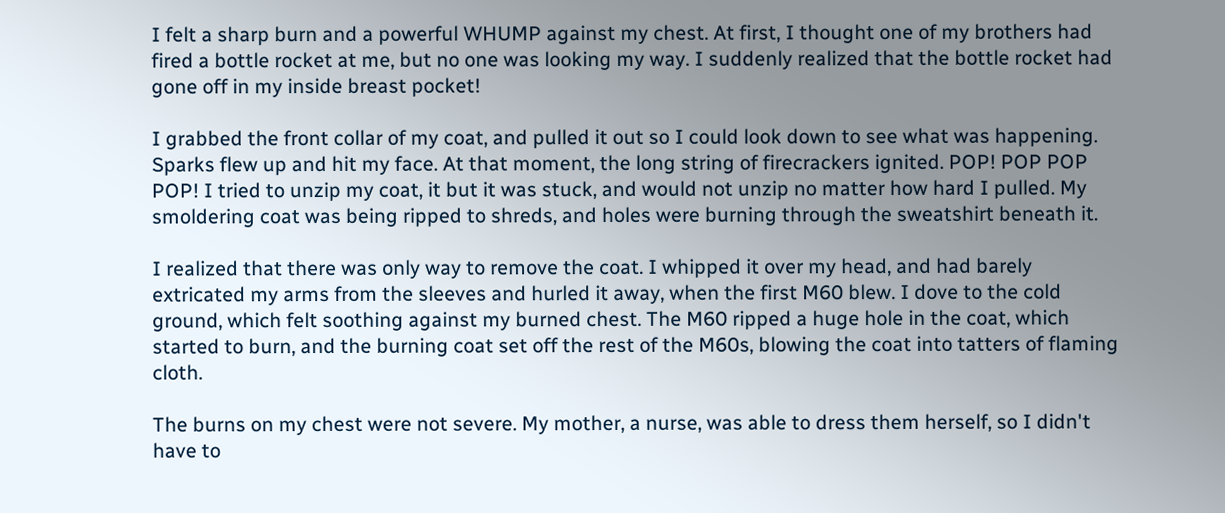I felt a sharp burn and a powerful WHUMP against my chest. At first, I thought one of my brothers had fired a bottle rocket at me, but no one was looking my way. I suddenly realized that the bottle rocket had gone off in my inside breast pocket!

I grabbed the front collar of my coat, and pulled it out so I could look down to see what was happening. Sparks flew up and hit my face. At that moment, the long string of firecrackers ignited. POP! POP POP POP! I tried to unzip my coat, it but it was stuck, and would not unzip no matter how hard I pulled. My smoldering coat was being ripped to shreds, and holes were burning through the sweatshirt beneath it.

I realized that there was only way to remove the coat. I whipped it over my head, and had barely extricated my arms from the sleeves and hurled it away, when the first M60 blew. I dove to the cold ground, which felt soothing against my burned chest. The M60 ripped a huge hole in the coat, which started to burn, and the burning coat set off the rest of the M60s, blowing the coat into tatters of flaming cloth.

The burns on my chest were not severe. My mother, a nurse, was able to dress them herself, so I didn't have to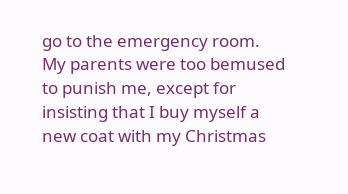go to the emergency room. My parents were too bemused to punish me, except for insisting that I buy myself a new coat with my Christmas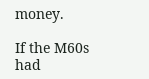money.

If the M60s had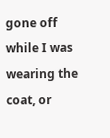gone off while I was wearing the coat, or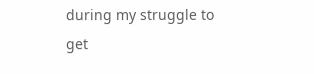during my struggle to get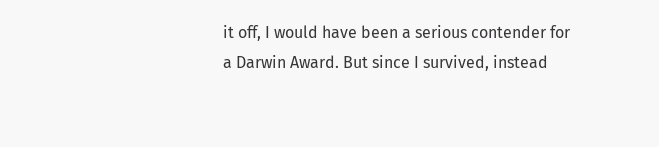it off, I would have been a serious contender for a Darwin Award. But since I survived, instead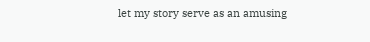let my story serve as an amusing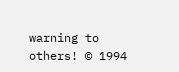warning to others! © 1994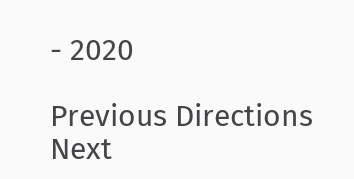- 2020

Previous Directions Next